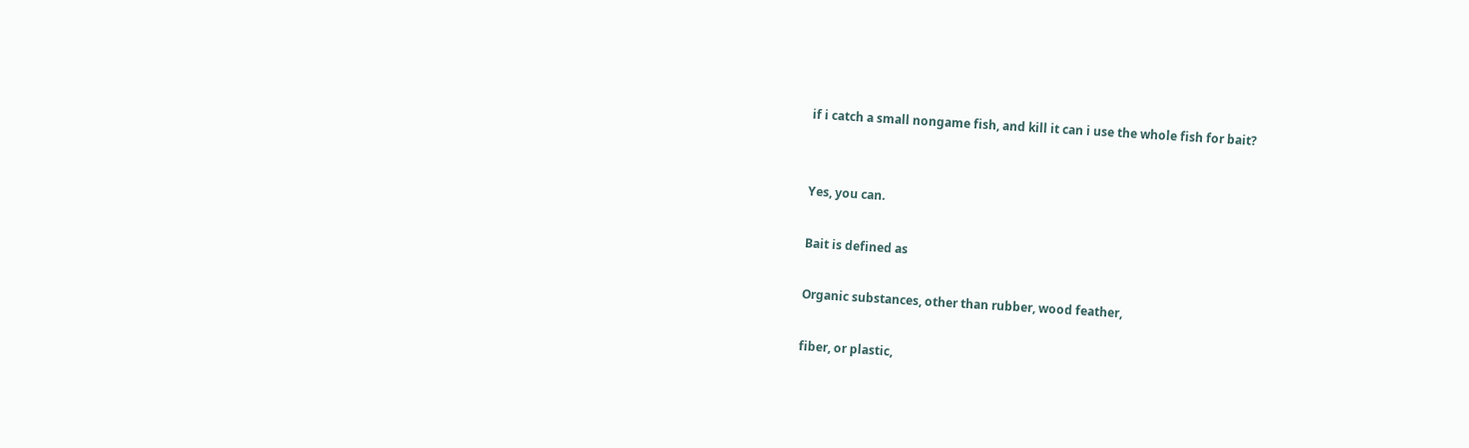if i catch a small nongame fish, and kill it can i use the whole fish for bait?


Yes, you can.

Bait is defined as

Organic substances, other than rubber, wood feather,

fiber, or plastic,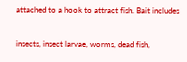attached to a hook to attract fish. Bait includes

insects, insect larvae, worms, dead fish,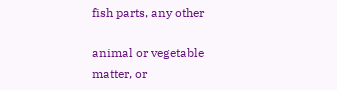fish parts, any other

animal or vegetable matter, or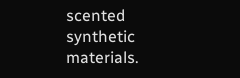scented synthetic materials.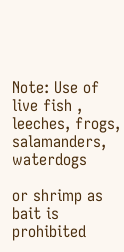Note: Use of live fish , leeches, frogs, salamanders, waterdogs

or shrimp as bait is prohibited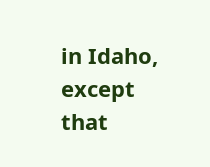in Idaho, except that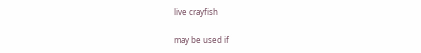live crayfish

may be used if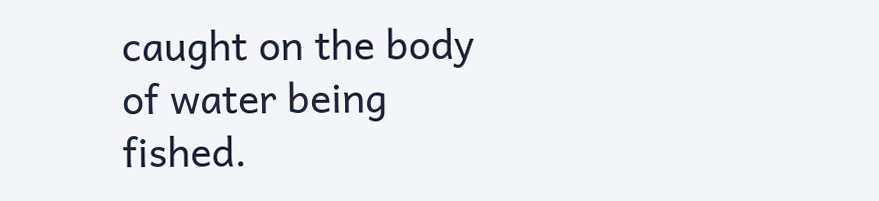caught on the body of water being fished.